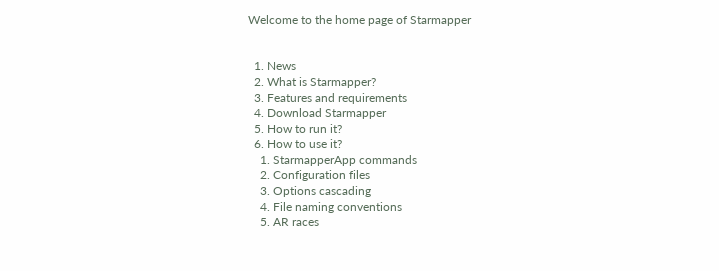Welcome to the home page of Starmapper


  1. News
  2. What is Starmapper?
  3. Features and requirements
  4. Download Starmapper
  5. How to run it?
  6. How to use it?
    1. StarmapperApp commands
    2. Configuration files
    3. Options cascading
    4. File naming conventions
    5. AR races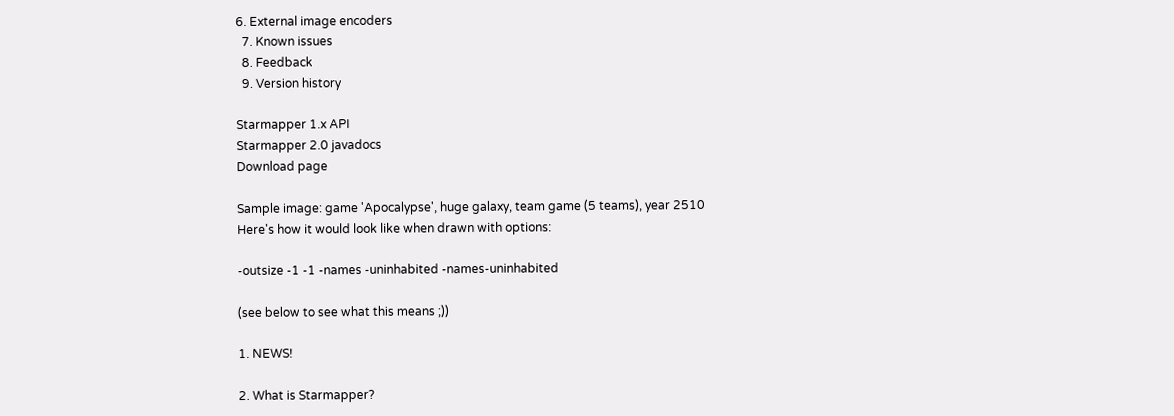6. External image encoders
  7. Known issues
  8. Feedback
  9. Version history

Starmapper 1.x API
Starmapper 2.0 javadocs
Download page

Sample image: game 'Apocalypse', huge galaxy, team game (5 teams), year 2510
Here's how it would look like when drawn with options:

-outsize -1 -1 -names -uninhabited -names-uninhabited

(see below to see what this means ;))

1. NEWS!

2. What is Starmapper?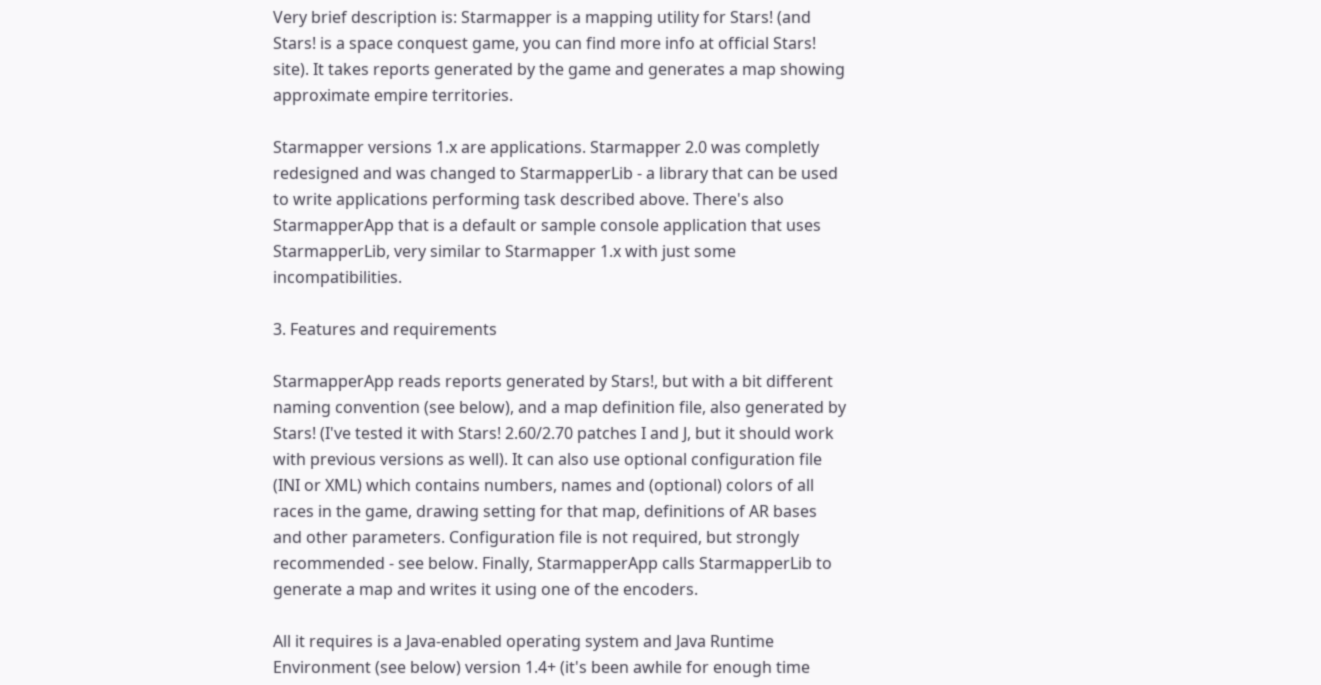Very brief description is: Starmapper is a mapping utility for Stars! (and Stars! is a space conquest game, you can find more info at official Stars! site). It takes reports generated by the game and generates a map showing approximate empire territories.

Starmapper versions 1.x are applications. Starmapper 2.0 was completly redesigned and was changed to StarmapperLib - a library that can be used to write applications performing task described above. There's also StarmapperApp that is a default or sample console application that uses StarmapperLib, very similar to Starmapper 1.x with just some incompatibilities.

3. Features and requirements

StarmapperApp reads reports generated by Stars!, but with a bit different naming convention (see below), and a map definition file, also generated by Stars! (I've tested it with Stars! 2.60/2.70 patches I and J, but it should work with previous versions as well). It can also use optional configuration file (INI or XML) which contains numbers, names and (optional) colors of all races in the game, drawing setting for that map, definitions of AR bases and other parameters. Configuration file is not required, but strongly recommended - see below. Finally, StarmapperApp calls StarmapperLib to generate a map and writes it using one of the encoders.

All it requires is a Java-enabled operating system and Java Runtime Environment (see below) version 1.4+ (it's been awhile for enough time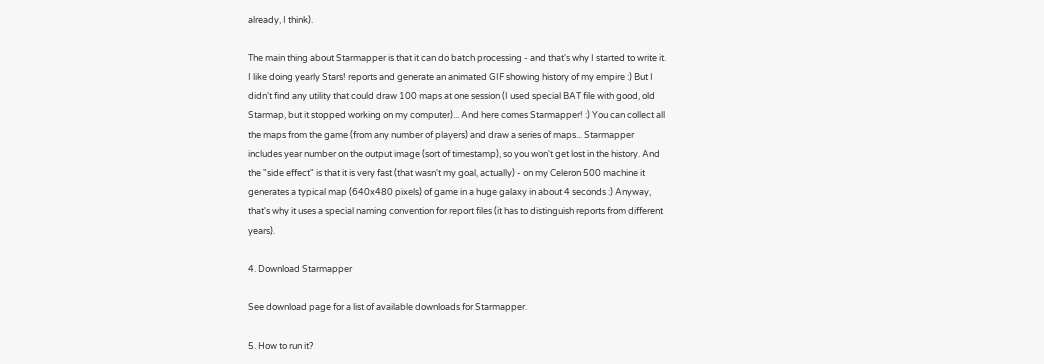already, I think).

The main thing about Starmapper is that it can do batch processing - and that's why I started to write it. I like doing yearly Stars! reports and generate an animated GIF showing history of my empire :) But I didn't find any utility that could draw 100 maps at one session (I used special BAT file with good, old Starmap, but it stopped working on my computer)... And here comes Starmapper! :) You can collect all the maps from the game (from any number of players) and draw a series of maps... Starmapper includes year number on the output image (sort of timestamp), so you won't get lost in the history. And the "side effect" is that it is very fast (that wasn't my goal, actually) - on my Celeron 500 machine it generates a typical map (640x480 pixels) of game in a huge galaxy in about 4 seconds :) Anyway, that's why it uses a special naming convention for report files (it has to distinguish reports from different years).

4. Download Starmapper

See download page for a list of available downloads for Starmapper.

5. How to run it?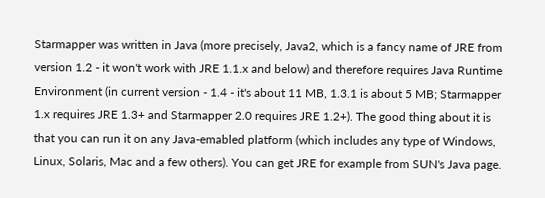Starmapper was written in Java (more precisely, Java2, which is a fancy name of JRE from version 1.2 - it won't work with JRE 1.1.x and below) and therefore requires Java Runtime Environment (in current version - 1.4 - it's about 11 MB, 1.3.1 is about 5 MB; Starmapper 1.x requires JRE 1.3+ and Starmapper 2.0 requires JRE 1.2+). The good thing about it is that you can run it on any Java-emabled platform (which includes any type of Windows, Linux, Solaris, Mac and a few others). You can get JRE for example from SUN's Java page.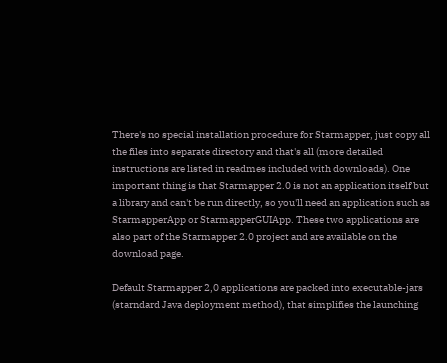There's no special installation procedure for Starmapper, just copy all the files into separate directory and that's all (more detailed instructions are listed in readmes included with downloads). One important thing is that Starmapper 2.0 is not an application itself but a library and can't be run directly, so you'll need an application such as StarmapperApp or StarmapperGUIApp. These two applications are also part of the Starmapper 2.0 project and are available on the download page.

Default Starmapper 2,0 applications are packed into executable-jars (starndard Java deployment method), that simplifies the launching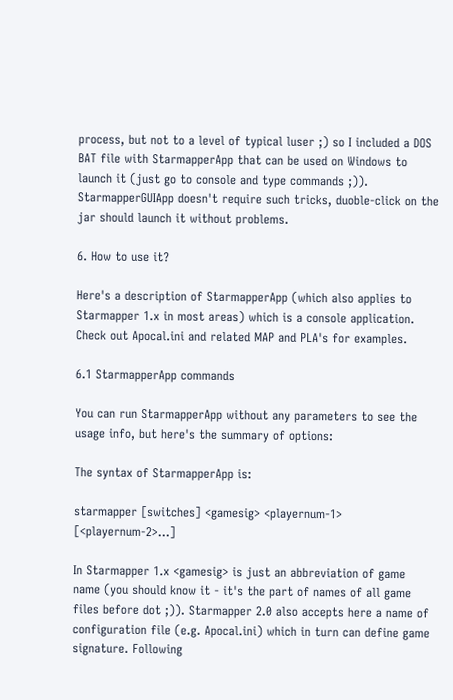process, but not to a level of typical luser ;) so I included a DOS BAT file with StarmapperApp that can be used on Windows to launch it (just go to console and type commands ;)). StarmapperGUIApp doesn't require such tricks, duoble-click on the jar should launch it without problems.

6. How to use it?

Here's a description of StarmapperApp (which also applies to Starmapper 1.x in most areas) which is a console application. Check out Apocal.ini and related MAP and PLA's for examples.

6.1 StarmapperApp commands

You can run StarmapperApp without any parameters to see the usage info, but here's the summary of options:

The syntax of StarmapperApp is:

starmapper [switches] <gamesig> <playernum-1> [<playernum-2>...]

In Starmapper 1.x <gamesig> is just an abbreviation of game name (you should know it - it's the part of names of all game files before dot ;)). Starmapper 2.0 also accepts here a name of configuration file (e.g. Apocal.ini) which in turn can define game signature. Following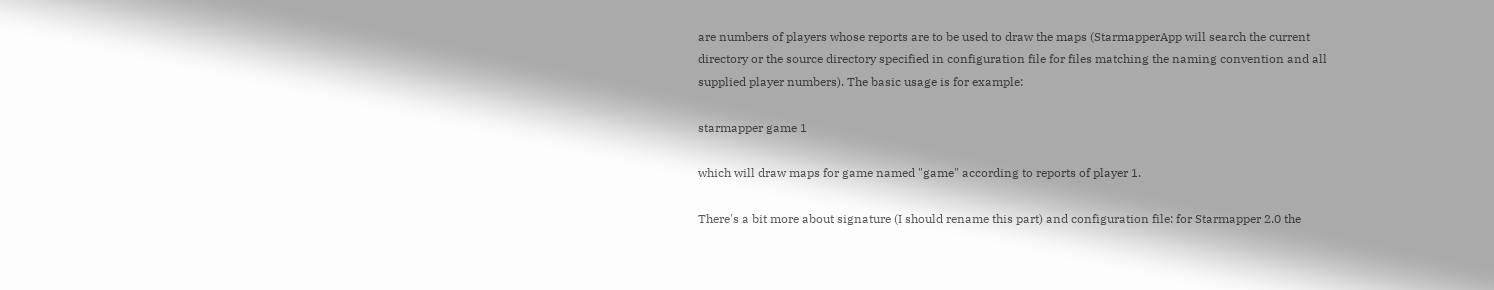are numbers of players whose reports are to be used to draw the maps (StarmapperApp will search the current directory or the source directory specified in configuration file for files matching the naming convention and all supplied player numbers). The basic usage is for example:

starmapper game 1

which will draw maps for game named "game" according to reports of player 1.

There's a bit more about signature (I should rename this part) and configuration file: for Starmapper 2.0 the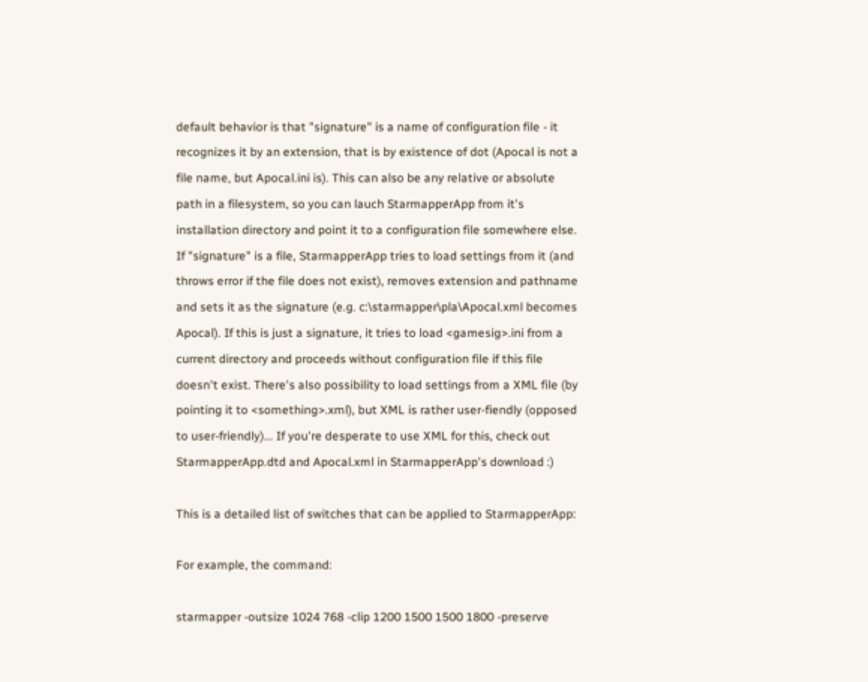default behavior is that "signature" is a name of configuration file - it recognizes it by an extension, that is by existence of dot (Apocal is not a file name, but Apocal.ini is). This can also be any relative or absolute path in a filesystem, so you can lauch StarmapperApp from it's installation directory and point it to a configuration file somewhere else. If "signature" is a file, StarmapperApp tries to load settings from it (and throws error if the file does not exist), removes extension and pathname and sets it as the signature (e.g. c:\starmapper\pla\Apocal.xml becomes Apocal). If this is just a signature, it tries to load <gamesig>.ini from a current directory and proceeds without configuration file if this file doesn't exist. There's also possibility to load settings from a XML file (by pointing it to <something>.xml), but XML is rather user-fiendly (opposed to user-friendly)... If you're desperate to use XML for this, check out StarmapperApp.dtd and Apocal.xml in StarmapperApp's download :)

This is a detailed list of switches that can be applied to StarmapperApp:

For example, the command:

starmapper -outsize 1024 768 -clip 1200 1500 1500 1800 -preserve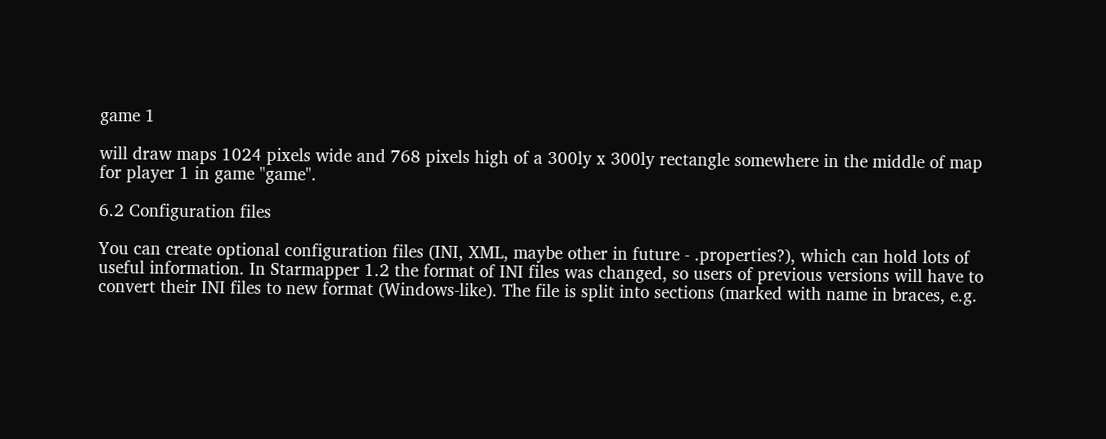game 1

will draw maps 1024 pixels wide and 768 pixels high of a 300ly x 300ly rectangle somewhere in the middle of map for player 1 in game "game".

6.2 Configuration files

You can create optional configuration files (INI, XML, maybe other in future - .properties?), which can hold lots of useful information. In Starmapper 1.2 the format of INI files was changed, so users of previous versions will have to convert their INI files to new format (Windows-like). The file is split into sections (marked with name in braces, e.g.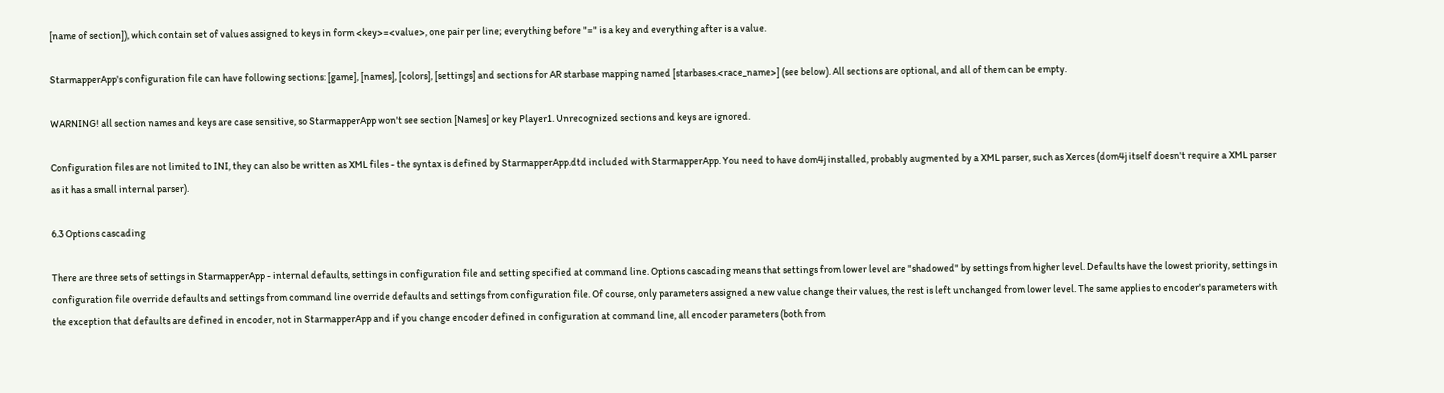[name of section]), which contain set of values assigned to keys in form <key>=<value>, one pair per line; everything before "=" is a key and everything after is a value.

StarmapperApp's configuration file can have following sections: [game], [names], [colors], [settings] and sections for AR starbase mapping named [starbases.<race_name>] (see below). All sections are optional, and all of them can be empty.

WARNING! all section names and keys are case sensitive, so StarmapperApp won't see section [Names] or key Player1. Unrecognized sections and keys are ignored.

Configuration files are not limited to INI, they can also be written as XML files - the syntax is defined by StarmapperApp.dtd included with StarmapperApp. You need to have dom4j installed, probably augmented by a XML parser, such as Xerces (dom4j itself doesn't require a XML parser as it has a small internal parser).

6.3 Options cascading

There are three sets of settings in StarmapperApp - internal defaults, settings in configuration file and setting specified at command line. Options cascading means that settings from lower level are "shadowed" by settings from higher level. Defaults have the lowest priority, settings in configuration file override defaults and settings from command line override defaults and settings from configuration file. Of course, only parameters assigned a new value change their values, the rest is left unchanged from lower level. The same applies to encoder's parameters with the exception that defaults are defined in encoder, not in StarmapperApp and if you change encoder defined in configuration at command line, all encoder parameters (both from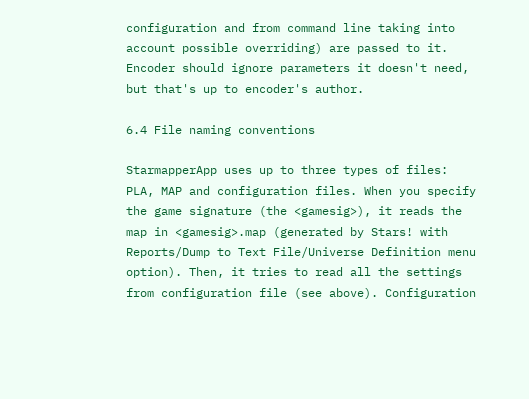configuration and from command line taking into account possible overriding) are passed to it. Encoder should ignore parameters it doesn't need, but that's up to encoder's author.

6.4 File naming conventions

StarmapperApp uses up to three types of files: PLA, MAP and configuration files. When you specify the game signature (the <gamesig>), it reads the map in <gamesig>.map (generated by Stars! with Reports/Dump to Text File/Universe Definition menu option). Then, it tries to read all the settings from configuration file (see above). Configuration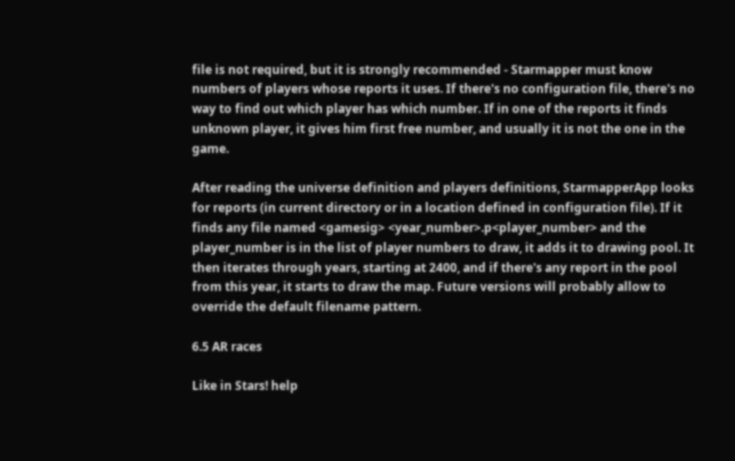file is not required, but it is strongly recommended - Starmapper must know numbers of players whose reports it uses. If there's no configuration file, there's no way to find out which player has which number. If in one of the reports it finds unknown player, it gives him first free number, and usually it is not the one in the game.

After reading the universe definition and players definitions, StarmapperApp looks for reports (in current directory or in a location defined in configuration file). If it finds any file named <gamesig> <year_number>.p<player_number> and the player_number is in the list of player numbers to draw, it adds it to drawing pool. It then iterates through years, starting at 2400, and if there's any report in the pool from this year, it starts to draw the map. Future versions will probably allow to override the default filename pattern.

6.5 AR races

Like in Stars! help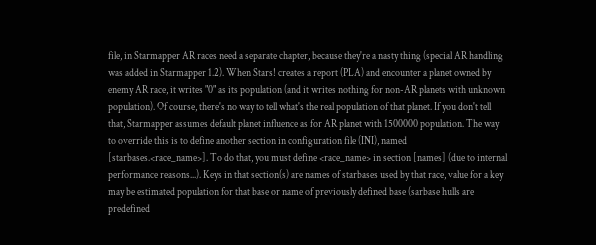file, in Starmapper AR races need a separate chapter, because they're a nasty thing (special AR handling was added in Starmapper 1.2). When Stars! creates a report (PLA) and encounter a planet owned by enemy AR race, it writes "0" as its population (and it writes nothing for non-AR planets with unknown population). Of course, there's no way to tell what's the real population of that planet. If you don't tell that, Starmapper assumes default planet influence as for AR planet with 1500000 population. The way to override this is to define another section in configuration file (INI), named [starbases.<race_name>]. To do that, you must define <race_name> in section [names] (due to internal performance reasons...). Keys in that section(s) are names of starbases used by that race, value for a key may be estimated population for that base or name of previously defined base (sarbase hulls are predefined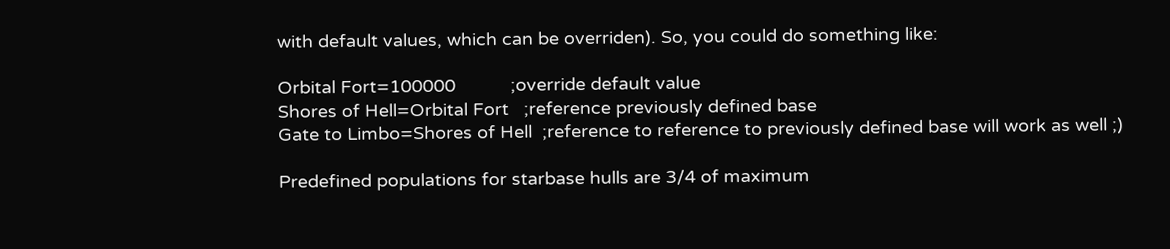with default values, which can be overriden). So, you could do something like:

Orbital Fort=100000           ;override default value
Shores of Hell=Orbital Fort   ;reference previously defined base
Gate to Limbo=Shores of Hell  ;reference to reference to previously defined base will work as well ;)

Predefined populations for starbase hulls are 3/4 of maximum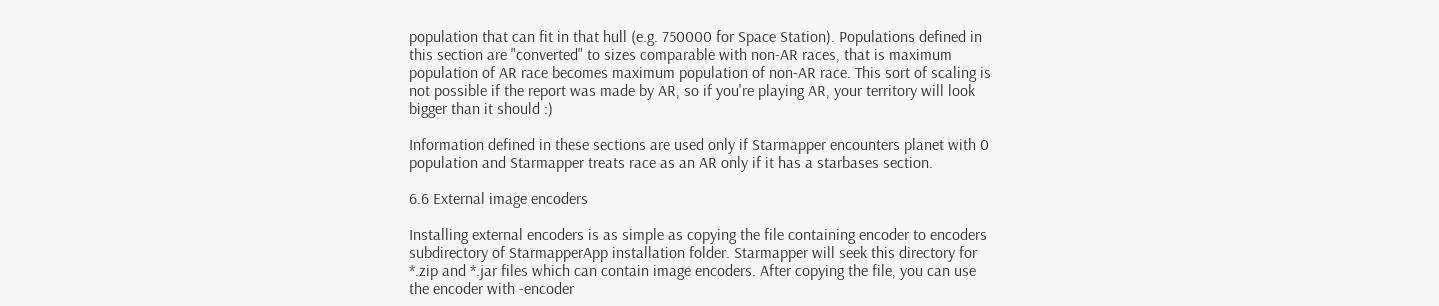population that can fit in that hull (e.g. 750000 for Space Station). Populations defined in this section are "converted" to sizes comparable with non-AR races, that is maximum population of AR race becomes maximum population of non-AR race. This sort of scaling is not possible if the report was made by AR, so if you're playing AR, your territory will look bigger than it should :)

Information defined in these sections are used only if Starmapper encounters planet with 0 population and Starmapper treats race as an AR only if it has a starbases section.

6.6 External image encoders

Installing external encoders is as simple as copying the file containing encoder to encoders subdirectory of StarmapperApp installation folder. Starmapper will seek this directory for *.zip and *.jar files which can contain image encoders. After copying the file, you can use the encoder with -encoder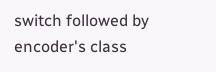switch followed by encoder's class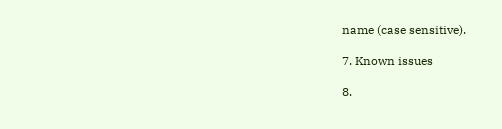name (case sensitive).

7. Known issues

8.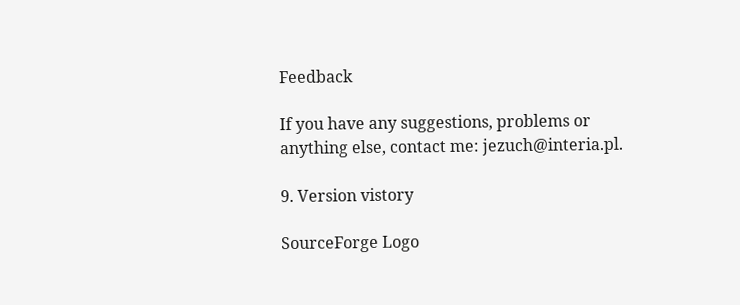Feedback

If you have any suggestions, problems or anything else, contact me: jezuch@interia.pl.

9. Version vistory

SourceForge Logo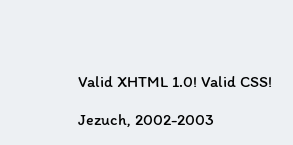Valid XHTML 1.0! Valid CSS!

Jezuch, 2002-2003